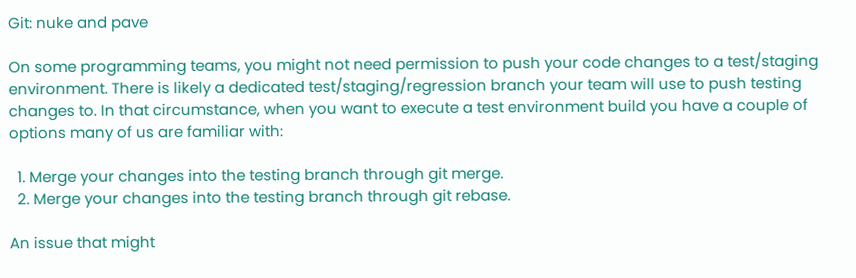Git: nuke and pave

On some programming teams, you might not need permission to push your code changes to a test/staging environment. There is likely a dedicated test/staging/regression branch your team will use to push testing changes to. In that circumstance, when you want to execute a test environment build you have a couple of options many of us are familiar with:

  1. Merge your changes into the testing branch through git merge.
  2. Merge your changes into the testing branch through git rebase.

An issue that might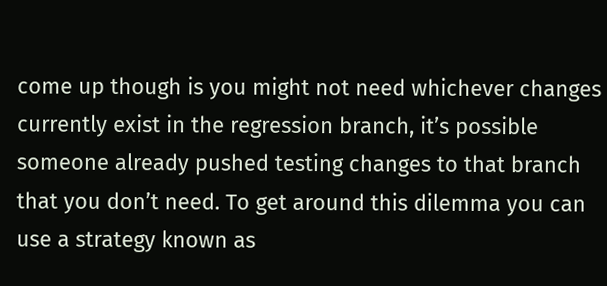come up though is you might not need whichever changes currently exist in the regression branch, it’s possible someone already pushed testing changes to that branch that you don’t need. To get around this dilemma you can use a strategy known as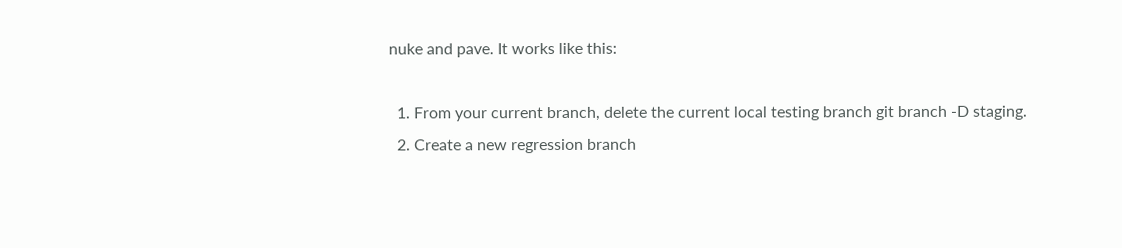nuke and pave. It works like this:

  1. From your current branch, delete the current local testing branch git branch -D staging.
  2. Create a new regression branch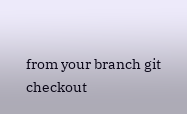from your branch git checkout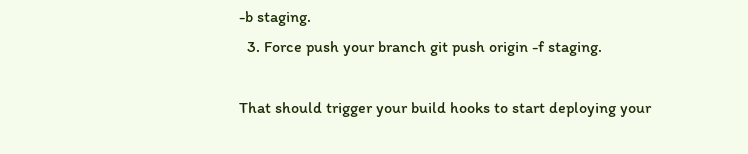-b staging.
  3. Force push your branch git push origin -f staging.

That should trigger your build hooks to start deploying your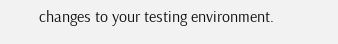changes to your testing environment.